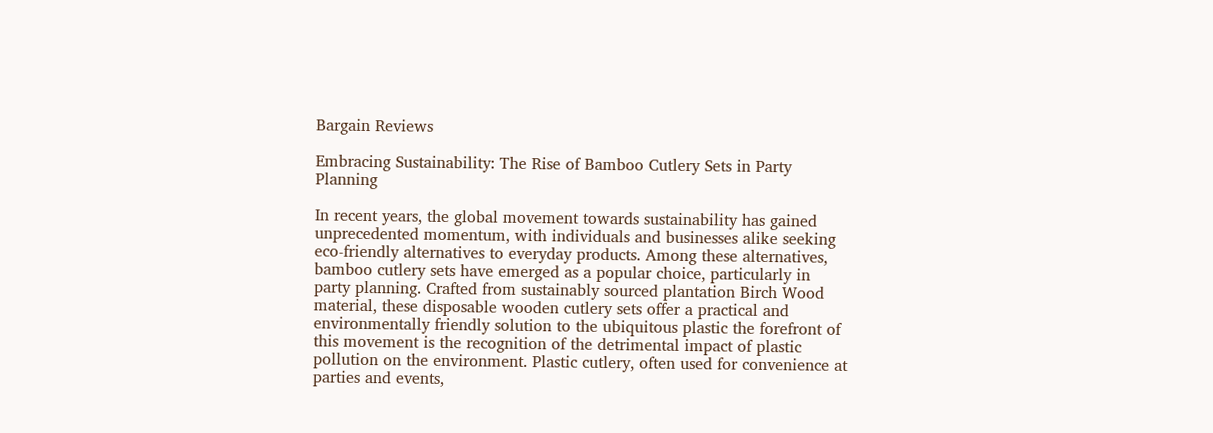Bargain Reviews

Embracing Sustainability: The Rise of Bamboo Cutlery Sets in Party Planning

In recent years, the global movement towards sustainability has gained unprecedented momentum, with individuals and businesses alike seeking eco-friendly alternatives to everyday products. Among these alternatives, bamboo cutlery sets have emerged as a popular choice, particularly in party planning. Crafted from sustainably sourced plantation Birch Wood material, these disposable wooden cutlery sets offer a practical and environmentally friendly solution to the ubiquitous plastic the forefront of this movement is the recognition of the detrimental impact of plastic pollution on the environment. Plastic cutlery, often used for convenience at parties and events,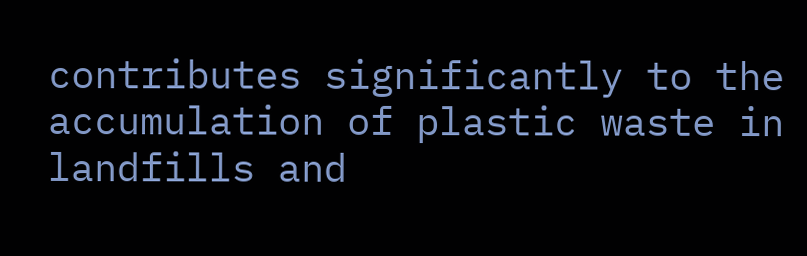contributes significantly to the accumulation of plastic waste in landfills and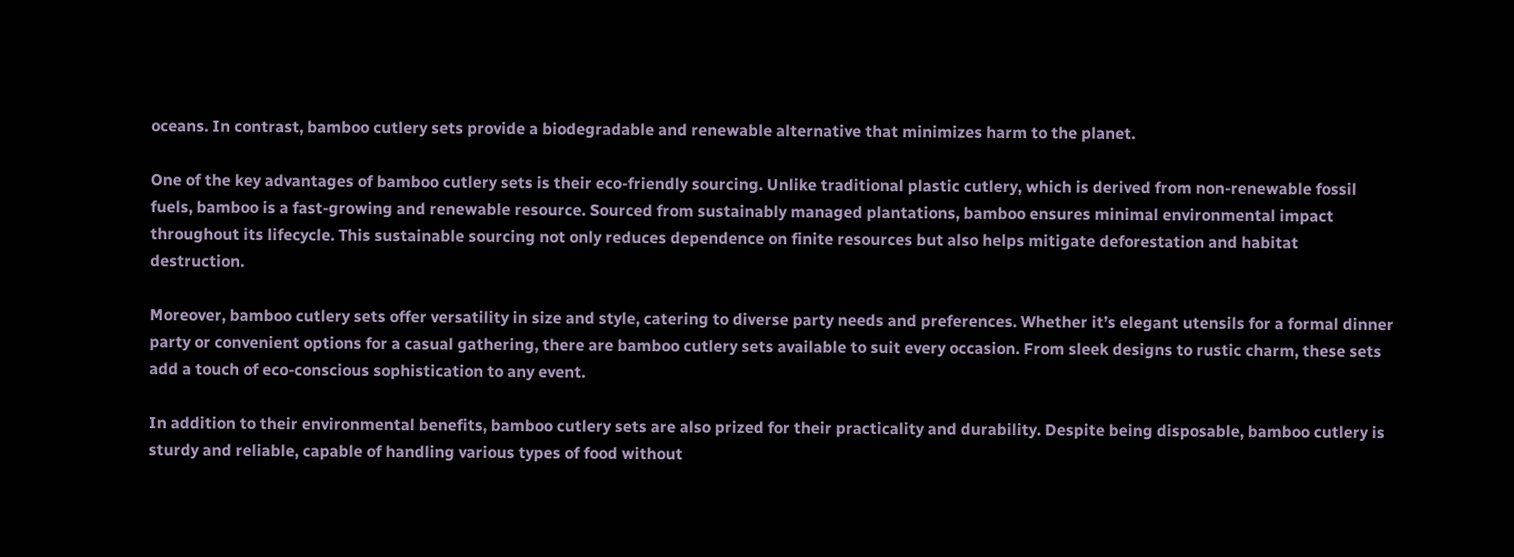oceans. In contrast, bamboo cutlery sets provide a biodegradable and renewable alternative that minimizes harm to the planet.

One of the key advantages of bamboo cutlery sets is their eco-friendly sourcing. Unlike traditional plastic cutlery, which is derived from non-renewable fossil fuels, bamboo is a fast-growing and renewable resource. Sourced from sustainably managed plantations, bamboo ensures minimal environmental impact throughout its lifecycle. This sustainable sourcing not only reduces dependence on finite resources but also helps mitigate deforestation and habitat destruction.

Moreover, bamboo cutlery sets offer versatility in size and style, catering to diverse party needs and preferences. Whether it’s elegant utensils for a formal dinner party or convenient options for a casual gathering, there are bamboo cutlery sets available to suit every occasion. From sleek designs to rustic charm, these sets add a touch of eco-conscious sophistication to any event.

In addition to their environmental benefits, bamboo cutlery sets are also prized for their practicality and durability. Despite being disposable, bamboo cutlery is sturdy and reliable, capable of handling various types of food without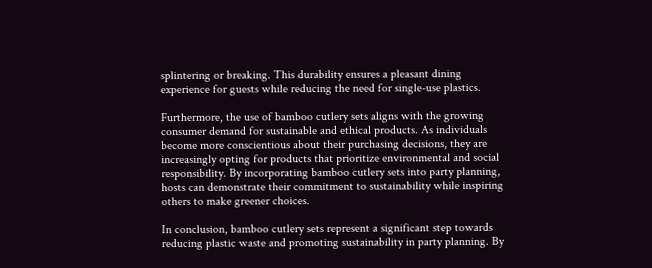splintering or breaking. This durability ensures a pleasant dining experience for guests while reducing the need for single-use plastics.

Furthermore, the use of bamboo cutlery sets aligns with the growing consumer demand for sustainable and ethical products. As individuals become more conscientious about their purchasing decisions, they are increasingly opting for products that prioritize environmental and social responsibility. By incorporating bamboo cutlery sets into party planning, hosts can demonstrate their commitment to sustainability while inspiring others to make greener choices.

In conclusion, bamboo cutlery sets represent a significant step towards reducing plastic waste and promoting sustainability in party planning. By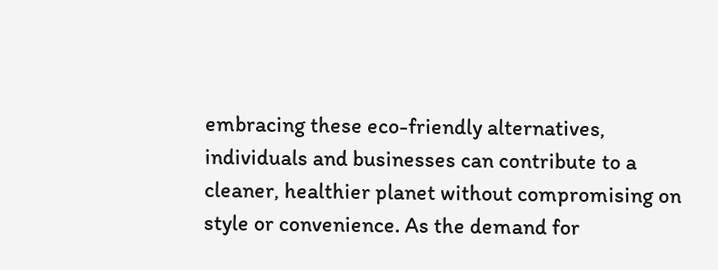embracing these eco-friendly alternatives, individuals and businesses can contribute to a cleaner, healthier planet without compromising on style or convenience. As the demand for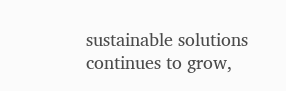sustainable solutions continues to grow,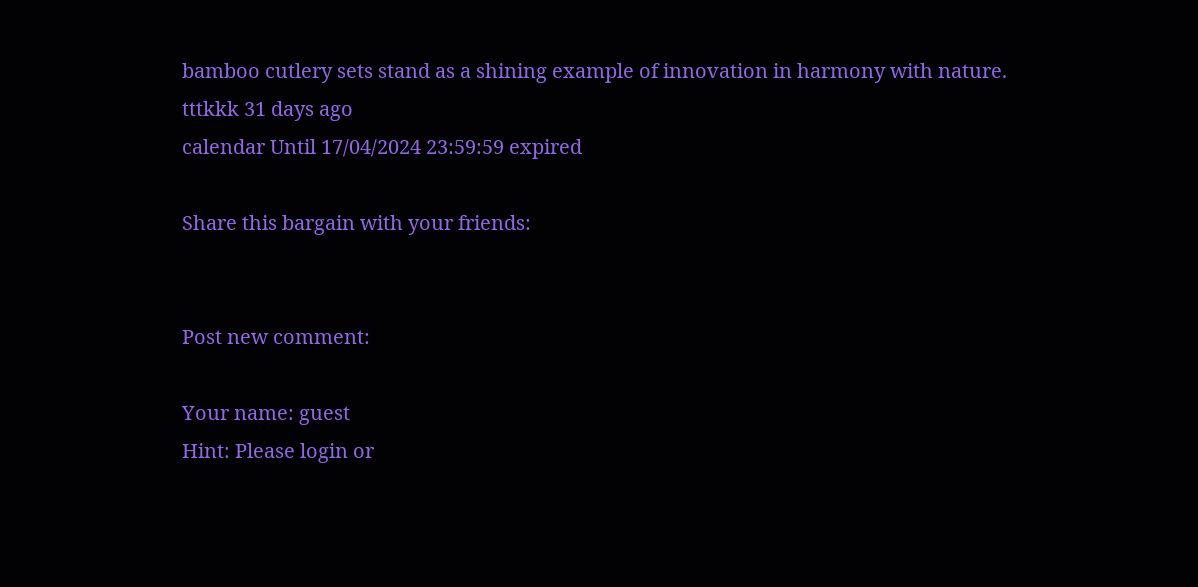bamboo cutlery sets stand as a shining example of innovation in harmony with nature.
tttkkk 31 days ago
calendar Until 17/04/2024 23:59:59 expired

Share this bargain with your friends:


Post new comment:

Your name: guest
Hint: Please login or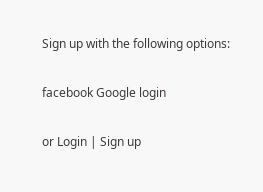Sign up with the following options:

facebook Google login

or Login | Sign up